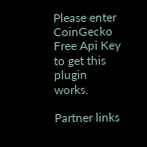Please enter CoinGecko Free Api Key to get this plugin works.

Partner links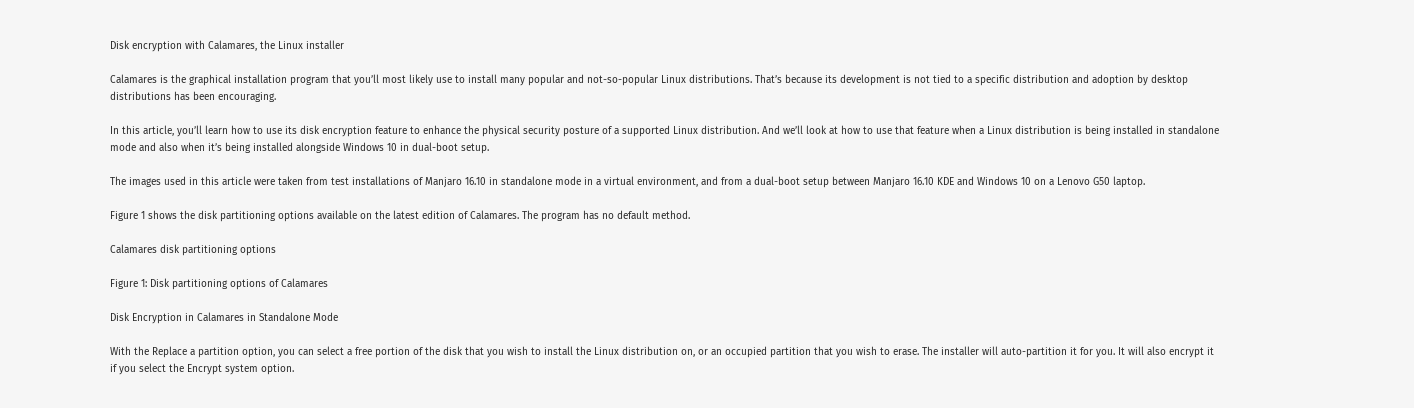Disk encryption with Calamares, the Linux installer

Calamares is the graphical installation program that you’ll most likely use to install many popular and not-so-popular Linux distributions. That’s because its development is not tied to a specific distribution and adoption by desktop distributions has been encouraging.

In this article, you’ll learn how to use its disk encryption feature to enhance the physical security posture of a supported Linux distribution. And we’ll look at how to use that feature when a Linux distribution is being installed in standalone mode and also when it’s being installed alongside Windows 10 in dual-boot setup.

The images used in this article were taken from test installations of Manjaro 16.10 in standalone mode in a virtual environment, and from a dual-boot setup between Manjaro 16.10 KDE and Windows 10 on a Lenovo G50 laptop.

Figure 1 shows the disk partitioning options available on the latest edition of Calamares. The program has no default method.

Calamares disk partitioning options

Figure 1: Disk partitioning options of Calamares

Disk Encryption in Calamares in Standalone Mode

With the Replace a partition option, you can select a free portion of the disk that you wish to install the Linux distribution on, or an occupied partition that you wish to erase. The installer will auto-partition it for you. It will also encrypt it if you select the Encrypt system option.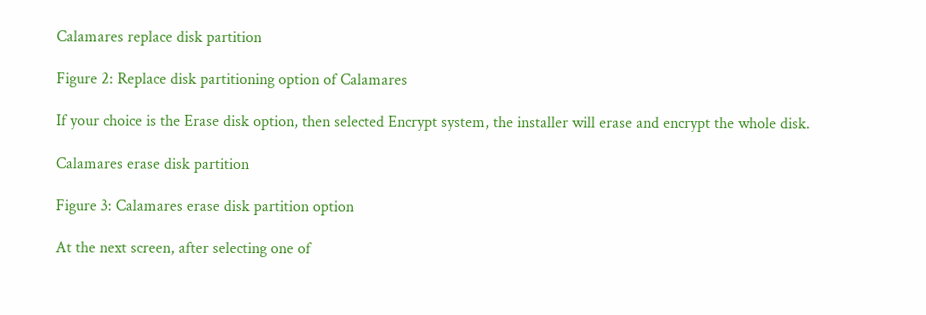Calamares replace disk partition

Figure 2: Replace disk partitioning option of Calamares

If your choice is the Erase disk option, then selected Encrypt system, the installer will erase and encrypt the whole disk.

Calamares erase disk partition

Figure 3: Calamares erase disk partition option

At the next screen, after selecting one of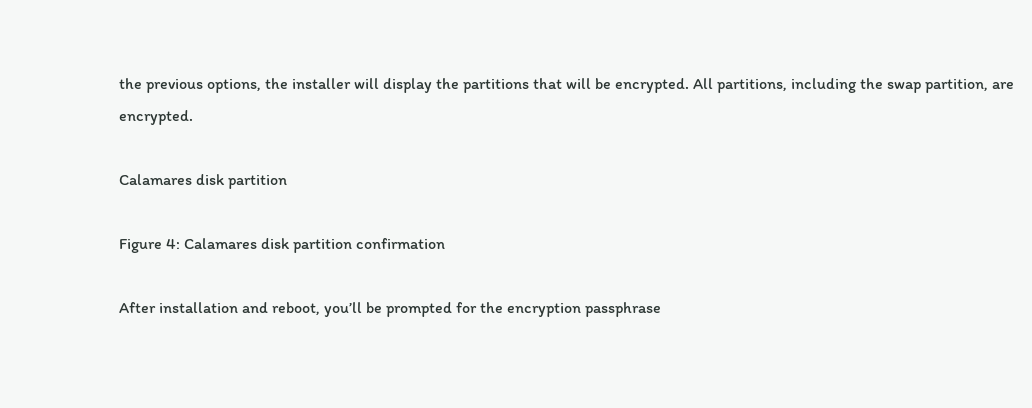the previous options, the installer will display the partitions that will be encrypted. All partitions, including the swap partition, are encrypted.

Calamares disk partition

Figure 4: Calamares disk partition confirmation

After installation and reboot, you’ll be prompted for the encryption passphrase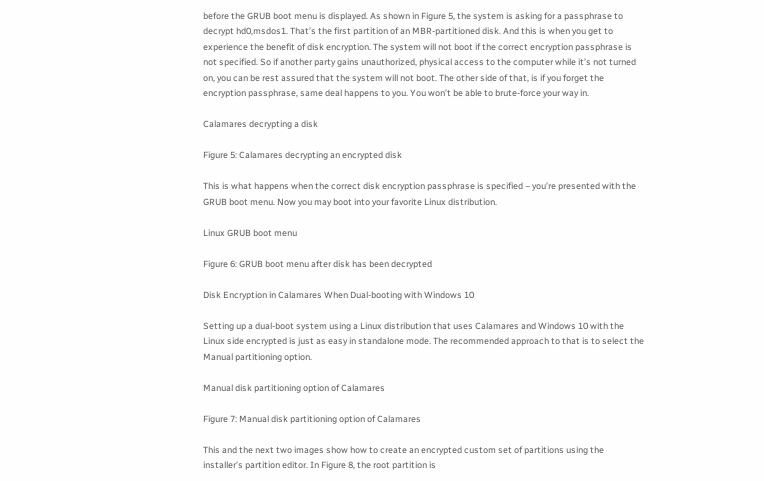before the GRUB boot menu is displayed. As shown in Figure 5, the system is asking for a passphrase to decrypt hd0,msdos1. That’s the first partition of an MBR-partitioned disk. And this is when you get to experience the benefit of disk encryption. The system will not boot if the correct encryption passphrase is not specified. So if another party gains unauthorized, physical access to the computer while it’s not turned on, you can be rest assured that the system will not boot. The other side of that, is if you forget the encryption passphrase, same deal happens to you. You won’t be able to brute-force your way in.

Calamares decrypting a disk

Figure 5: Calamares decrypting an encrypted disk

This is what happens when the correct disk encryption passphrase is specified – you’re presented with the GRUB boot menu. Now you may boot into your favorite Linux distribution.

Linux GRUB boot menu

Figure 6: GRUB boot menu after disk has been decrypted

Disk Encryption in Calamares When Dual-booting with Windows 10

Setting up a dual-boot system using a Linux distribution that uses Calamares and Windows 10 with the Linux side encrypted is just as easy in standalone mode. The recommended approach to that is to select the Manual partitioning option.

Manual disk partitioning option of Calamares

Figure 7: Manual disk partitioning option of Calamares

This and the next two images show how to create an encrypted custom set of partitions using the installer’s partition editor. In Figure 8, the root partition is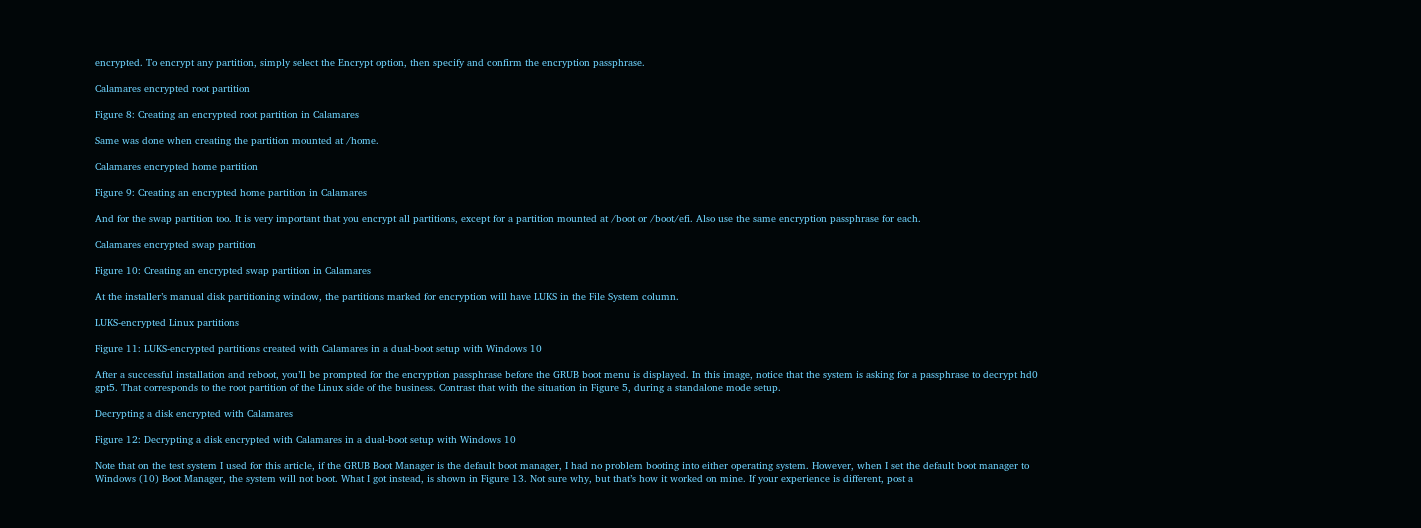encrypted. To encrypt any partition, simply select the Encrypt option, then specify and confirm the encryption passphrase.

Calamares encrypted root partition

Figure 8: Creating an encrypted root partition in Calamares

Same was done when creating the partition mounted at /home.

Calamares encrypted home partition

Figure 9: Creating an encrypted home partition in Calamares

And for the swap partition too. It is very important that you encrypt all partitions, except for a partition mounted at /boot or /boot/efi. Also use the same encryption passphrase for each.

Calamares encrypted swap partition

Figure 10: Creating an encrypted swap partition in Calamares

At the installer’s manual disk partitioning window, the partitions marked for encryption will have LUKS in the File System column.

LUKS-encrypted Linux partitions

Figure 11: LUKS-encrypted partitions created with Calamares in a dual-boot setup with Windows 10

After a successful installation and reboot, you’ll be prompted for the encryption passphrase before the GRUB boot menu is displayed. In this image, notice that the system is asking for a passphrase to decrypt hd0 gpt5. That corresponds to the root partition of the Linux side of the business. Contrast that with the situation in Figure 5, during a standalone mode setup.

Decrypting a disk encrypted with Calamares

Figure 12: Decrypting a disk encrypted with Calamares in a dual-boot setup with Windows 10

Note that on the test system I used for this article, if the GRUB Boot Manager is the default boot manager, I had no problem booting into either operating system. However, when I set the default boot manager to Windows (10) Boot Manager, the system will not boot. What I got instead, is shown in Figure 13. Not sure why, but that’s how it worked on mine. If your experience is different, post a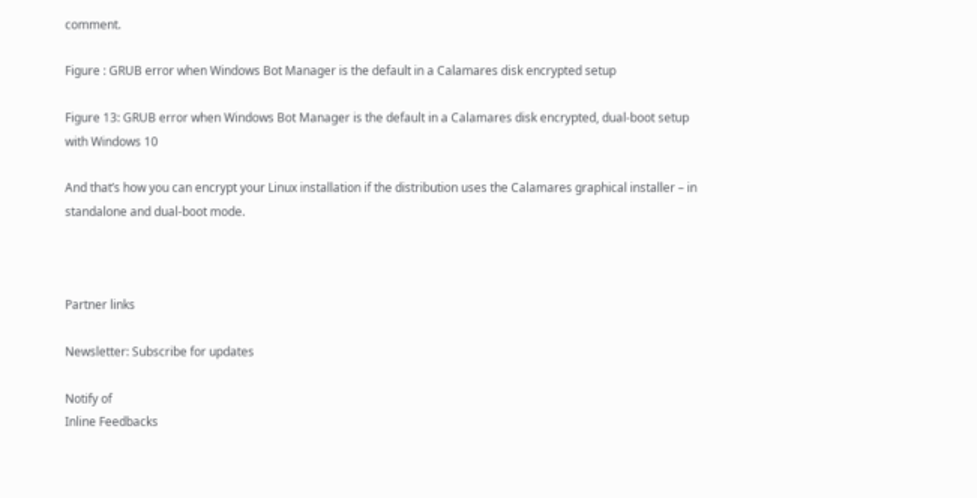comment.

Figure : GRUB error when Windows Bot Manager is the default in a Calamares disk encrypted setup

Figure 13: GRUB error when Windows Bot Manager is the default in a Calamares disk encrypted, dual-boot setup with Windows 10

And that’s how you can encrypt your Linux installation if the distribution uses the Calamares graphical installer – in standalone and dual-boot mode.



Partner links

Newsletter: Subscribe for updates

Notify of
Inline Feedbacks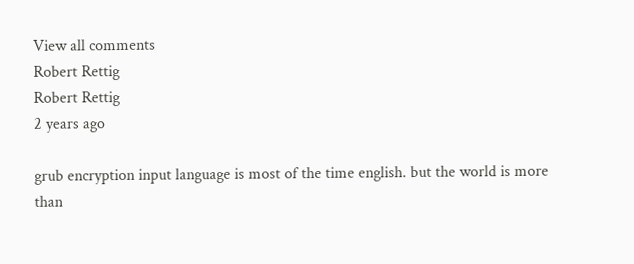View all comments
Robert Rettig
Robert Rettig
2 years ago

grub encryption input language is most of the time english. but the world is more than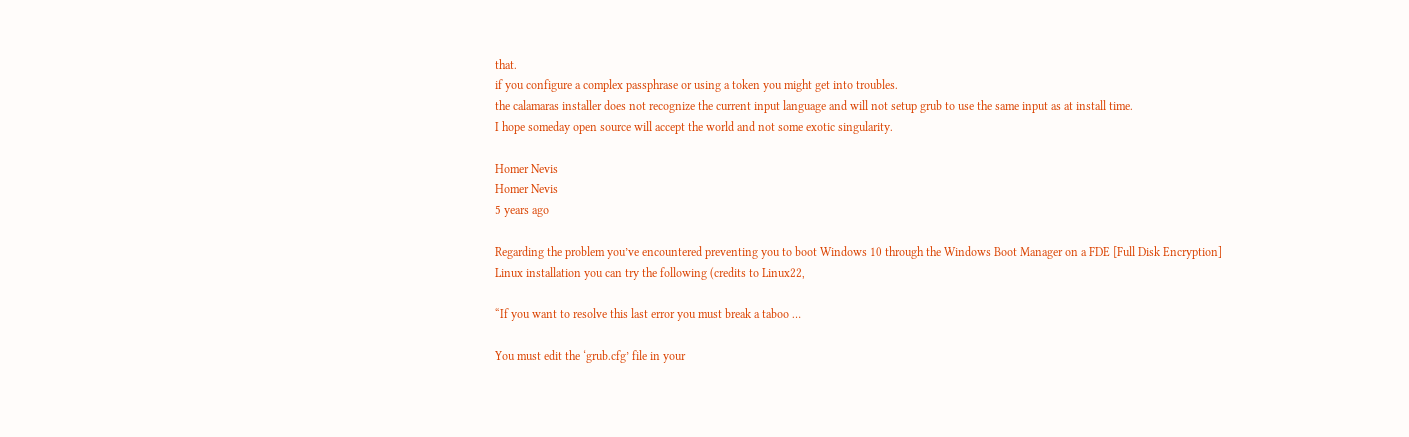that.
if you configure a complex passphrase or using a token you might get into troubles.
the calamaras installer does not recognize the current input language and will not setup grub to use the same input as at install time.
I hope someday open source will accept the world and not some exotic singularity.

Homer Nevis
Homer Nevis
5 years ago

Regarding the problem you’ve encountered preventing you to boot Windows 10 through the Windows Boot Manager on a FDE [Full Disk Encryption] Linux installation you can try the following (credits to Linux22,

“If you want to resolve this last error you must break a taboo …

You must edit the ‘grub.cfg’ file in your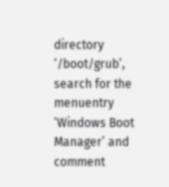directory ‘/boot/grub’, search for the menuentry ‘Windows Boot Manager’ and comment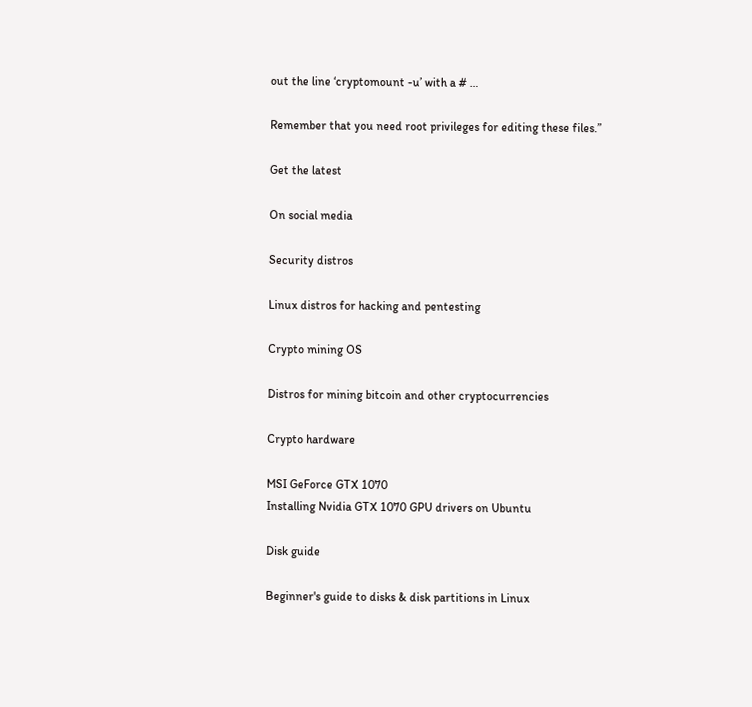out the line ‘cryptomount -u’ with a # …

Remember that you need root privileges for editing these files.”

Get the latest

On social media

Security distros

Linux distros for hacking and pentesting

Crypto mining OS

Distros for mining bitcoin and other cryptocurrencies

Crypto hardware

MSI GeForce GTX 1070
Installing Nvidia GTX 1070 GPU drivers on Ubuntu

Disk guide

Beginner's guide to disks & disk partitions in Linux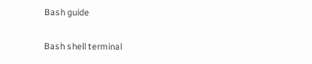Bash guide

Bash shell terminal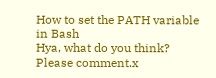How to set the PATH variable in Bash
Hya, what do you think? Please comment.x